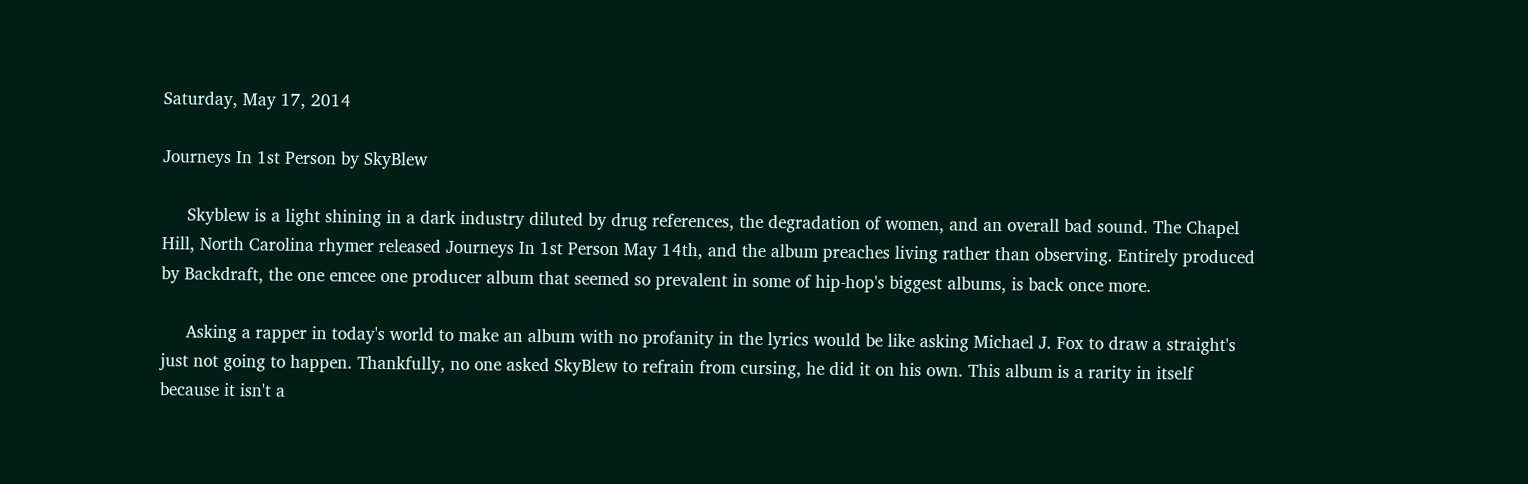Saturday, May 17, 2014

Journeys In 1st Person by SkyBlew

     Skyblew is a light shining in a dark industry diluted by drug references, the degradation of women, and an overall bad sound. The Chapel Hill, North Carolina rhymer released Journeys In 1st Person May 14th, and the album preaches living rather than observing. Entirely produced by Backdraft, the one emcee one producer album that seemed so prevalent in some of hip-hop's biggest albums, is back once more.

     Asking a rapper in today's world to make an album with no profanity in the lyrics would be like asking Michael J. Fox to draw a straight's just not going to happen. Thankfully, no one asked SkyBlew to refrain from cursing, he did it on his own. This album is a rarity in itself because it isn't a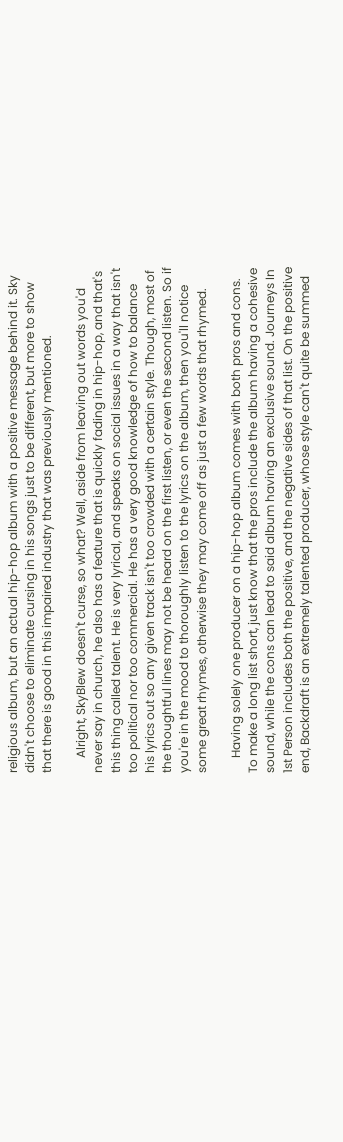religious album, but an actual hip-hop album with a positive message behind it. Sky didn't choose to eliminate cursing in his songs just to be different, but more to show that there is good in this impaired industry that was previously mentioned.

     Alright, SkyBlew doesn't curse, so what? Well, aside from leaving out words you'd never say in church, he also has a feature that is quickly fading in hip-hop, and that's this thing called talent. He is very lyrical, and speaks on social issues in a way that isn't too political nor too commercial. He has a very good knowledge of how to balance his lyrics out so any given track isn't too crowded with a certain style. Though, most of the thoughtful lines may not be heard on the first listen, or even the second listen. So if you're in the mood to thoroughly listen to the lyrics on the album, then you'll notice some great rhymes, otherwise they may come off as just a few words that rhymed.

     Having solely one producer on a hip-hop album comes with both pros and cons. To make a long list short, just know that the pros include the album having a cohesive sound, while the cons can lead to said album having an exclusive sound. Journeys In 1st Person includes both the positive, and the negative sides of that list. On the positive end, Backdraft is an extremely talented producer, whose style can't quite be summed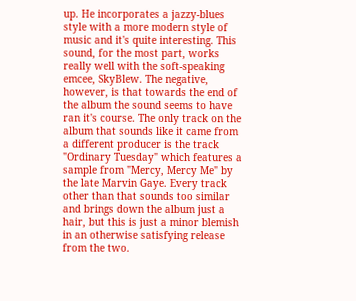up. He incorporates a jazzy-blues style with a more modern style of music and it's quite interesting. This sound, for the most part, works really well with the soft-speaking emcee, SkyBlew. The negative, however, is that towards the end of the album the sound seems to have ran it's course. The only track on the album that sounds like it came from a different producer is the track "Ordinary Tuesday" which features a sample from "Mercy, Mercy Me" by the late Marvin Gaye. Every track other than that sounds too similar and brings down the album just a hair, but this is just a minor blemish in an otherwise satisfying release from the two.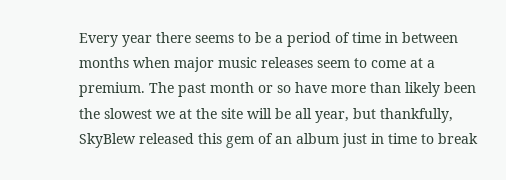Every year there seems to be a period of time in between months when major music releases seem to come at a premium. The past month or so have more than likely been the slowest we at the site will be all year, but thankfully, SkyBlew released this gem of an album just in time to break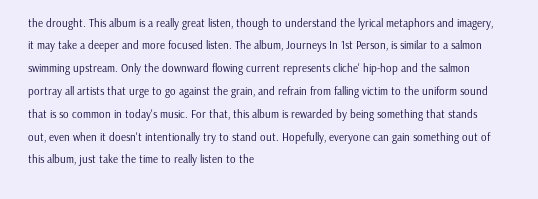the drought. This album is a really great listen, though to understand the lyrical metaphors and imagery, it may take a deeper and more focused listen. The album, Journeys In 1st Person, is similar to a salmon swimming upstream. Only the downward flowing current represents cliche' hip-hop and the salmon portray all artists that urge to go against the grain, and refrain from falling victim to the uniform sound that is so common in today's music. For that, this album is rewarded by being something that stands out, even when it doesn't intentionally try to stand out. Hopefully, everyone can gain something out of this album, just take the time to really listen to the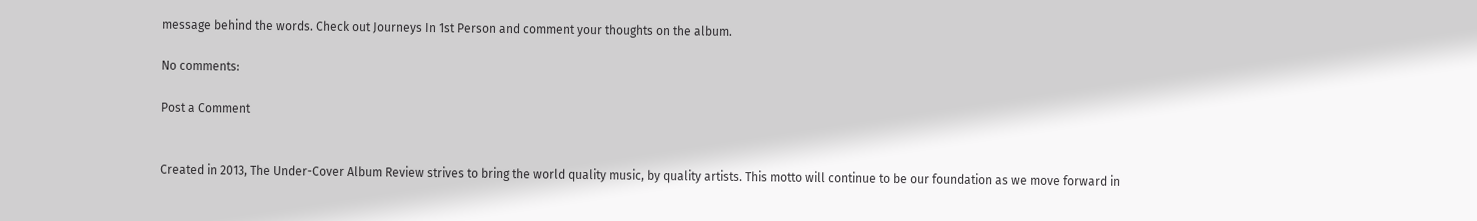message behind the words. Check out Journeys In 1st Person and comment your thoughts on the album.

No comments:

Post a Comment


Created in 2013, The Under-Cover Album Review strives to bring the world quality music, by quality artists. This motto will continue to be our foundation as we move forward in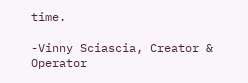time.

-Vinny Sciascia, Creator & Operator